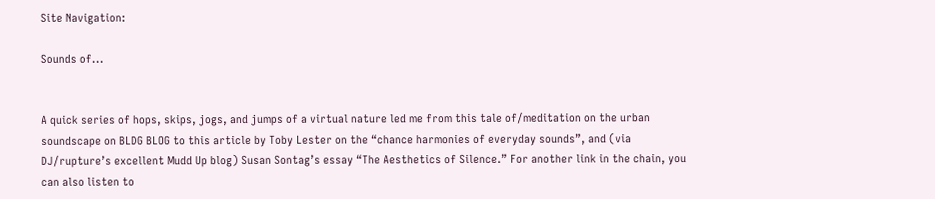Site Navigation:

Sounds of...


A quick series of hops, skips, jogs, and jumps of a virtual nature led me from this tale of/meditation on the urban soundscape on BLDG BLOG to this article by Toby Lester on the “chance harmonies of everyday sounds”, and (via DJ/rupture’s excellent Mudd Up blog) Susan Sontag’s essay “The Aesthetics of Silence.” For another link in the chain, you can also listen to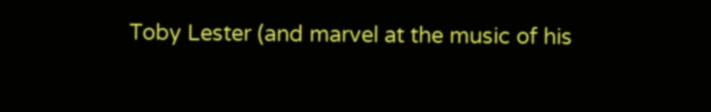Toby Lester (and marvel at the music of his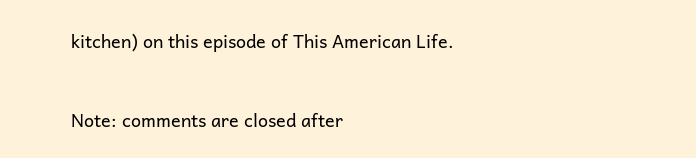kitchen) on this episode of This American Life.


Note: comments are closed after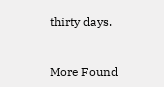thirty days.


More Found